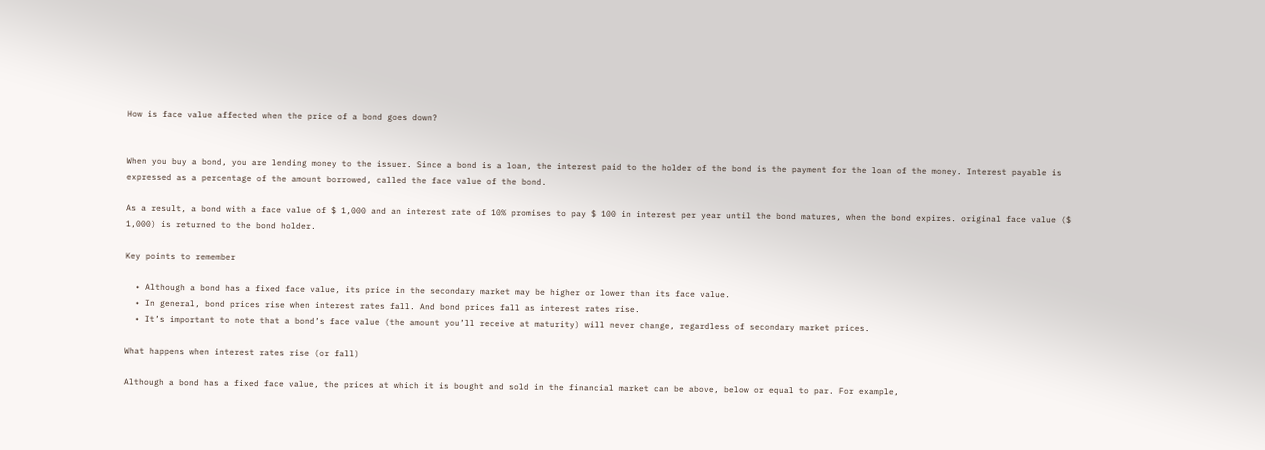How is face value affected when the price of a bond goes down?


When you buy a bond, you are lending money to the issuer. Since a bond is a loan, the interest paid to the holder of the bond is the payment for the loan of the money. Interest payable is expressed as a percentage of the amount borrowed, called the face value of the bond.

As a result, a bond with a face value of $ 1,000 and an interest rate of 10% promises to pay $ 100 in interest per year until the bond matures, when the bond expires. original face value ($ 1,000) is returned to the bond holder.

Key points to remember

  • Although a bond has a fixed face value, its price in the secondary market may be higher or lower than its face value.
  • In general, bond prices rise when interest rates fall. And bond prices fall as interest rates rise.
  • It’s important to note that a bond’s face value (the amount you’ll receive at maturity) will never change, regardless of secondary market prices.

What happens when interest rates rise (or fall)

Although a bond has a fixed face value, the prices at which it is bought and sold in the financial market can be above, below or equal to par. For example,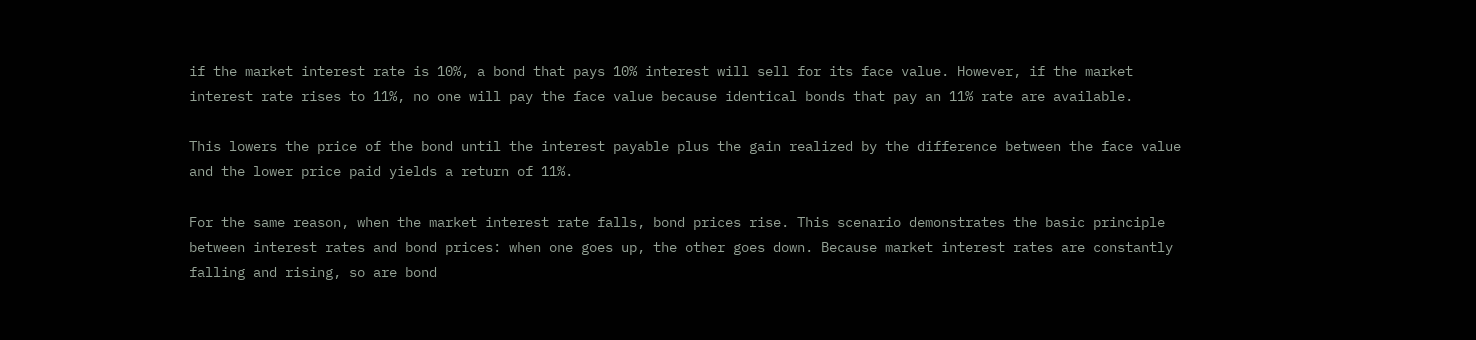if the market interest rate is 10%, a bond that pays 10% interest will sell for its face value. However, if the market interest rate rises to 11%, no one will pay the face value because identical bonds that pay an 11% rate are available.

This lowers the price of the bond until the interest payable plus the gain realized by the difference between the face value and the lower price paid yields a return of 11%.

For the same reason, when the market interest rate falls, bond prices rise. This scenario demonstrates the basic principle between interest rates and bond prices: when one goes up, the other goes down. Because market interest rates are constantly falling and rising, so are bond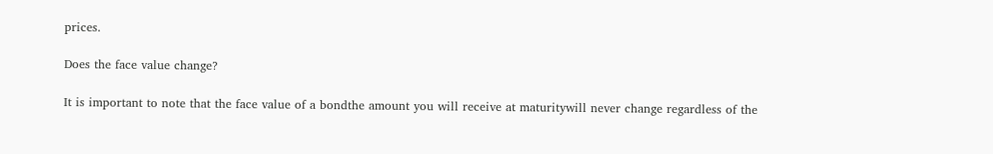prices.

Does the face value change?

It is important to note that the face value of a bondthe amount you will receive at maturitywill never change regardless of the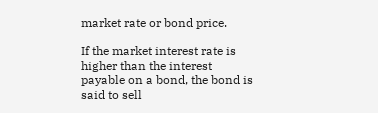market rate or bond price.

If the market interest rate is higher than the interest payable on a bond, the bond is said to sell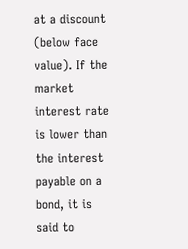at a discount (below face value). If the market interest rate is lower than the interest payable on a bond, it is said to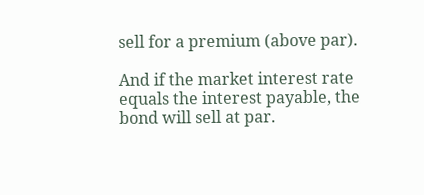sell for a premium (above par).

And if the market interest rate equals the interest payable, the bond will sell at par.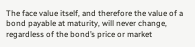The face value itself, and therefore the value of a bond payable at maturity, will never change, regardless of the bond’s price or market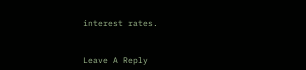interest rates.


Leave A Reply